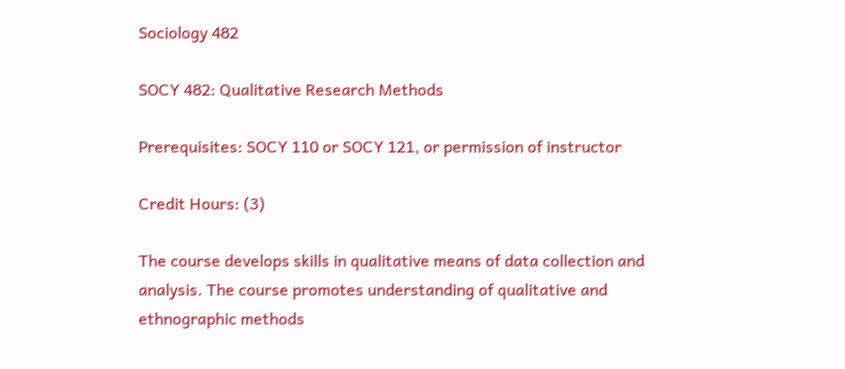Sociology 482

SOCY 482: Qualitative Research Methods

Prerequisites: SOCY 110 or SOCY 121, or permission of instructor

Credit Hours: (3)

The course develops skills in qualitative means of data collection and analysis. The course promotes understanding of qualitative and ethnographic methods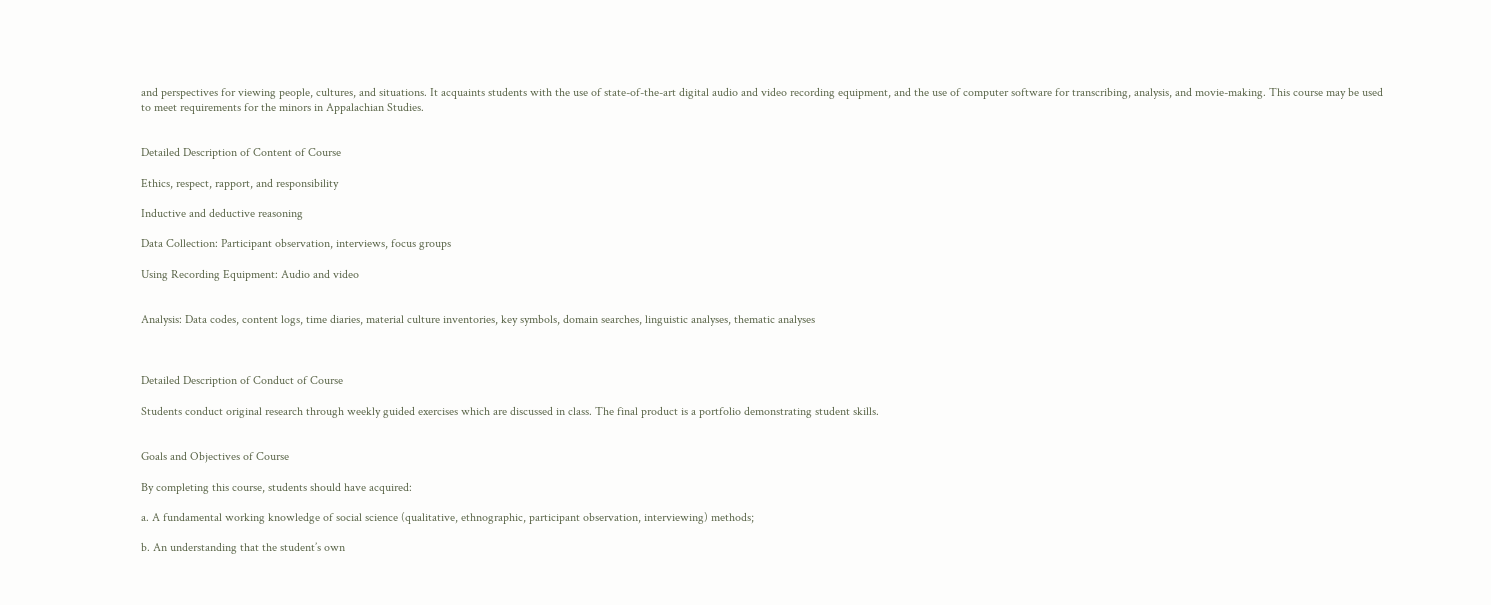and perspectives for viewing people, cultures, and situations. It acquaints students with the use of state-of-the-art digital audio and video recording equipment, and the use of computer software for transcribing, analysis, and movie-making. This course may be used to meet requirements for the minors in Appalachian Studies.


Detailed Description of Content of Course

Ethics, respect, rapport, and responsibility

Inductive and deductive reasoning

Data Collection: Participant observation, interviews, focus groups

Using Recording Equipment: Audio and video


Analysis: Data codes, content logs, time diaries, material culture inventories, key symbols, domain searches, linguistic analyses, thematic analyses



Detailed Description of Conduct of Course

Students conduct original research through weekly guided exercises which are discussed in class. The final product is a portfolio demonstrating student skills.


Goals and Objectives of Course

By completing this course, students should have acquired:

a. A fundamental working knowledge of social science (qualitative, ethnographic, participant observation, interviewing) methods;

b. An understanding that the student’s own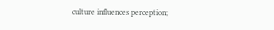culture influences perception;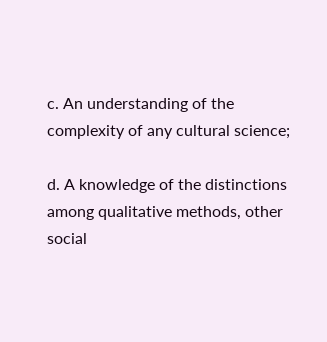c. An understanding of the complexity of any cultural science;

d. A knowledge of the distinctions among qualitative methods, other social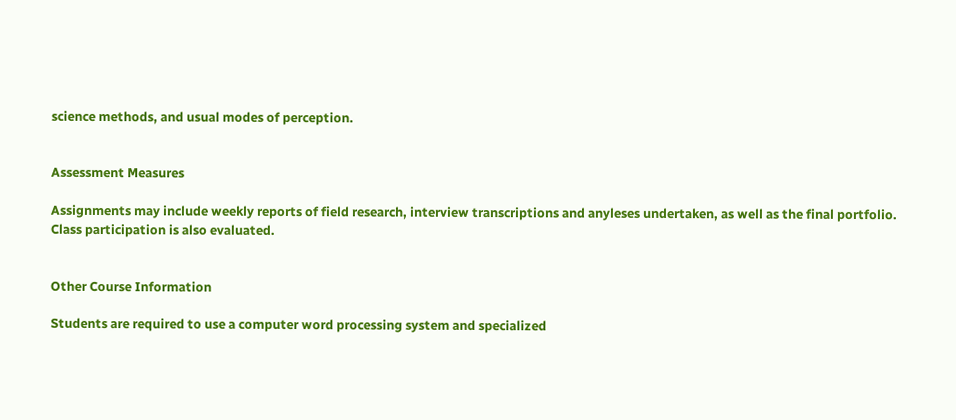science methods, and usual modes of perception.


Assessment Measures

Assignments may include weekly reports of field research, interview transcriptions and anyleses undertaken, as well as the final portfolio. Class participation is also evaluated.


Other Course Information

Students are required to use a computer word processing system and specialized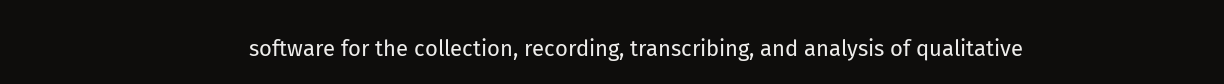software for the collection, recording, transcribing, and analysis of qualitative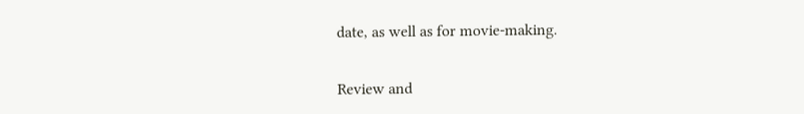date, as well as for movie-making.


Review and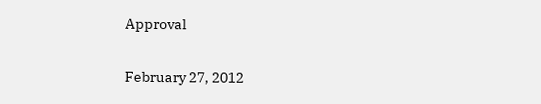Approval

February 27, 2012